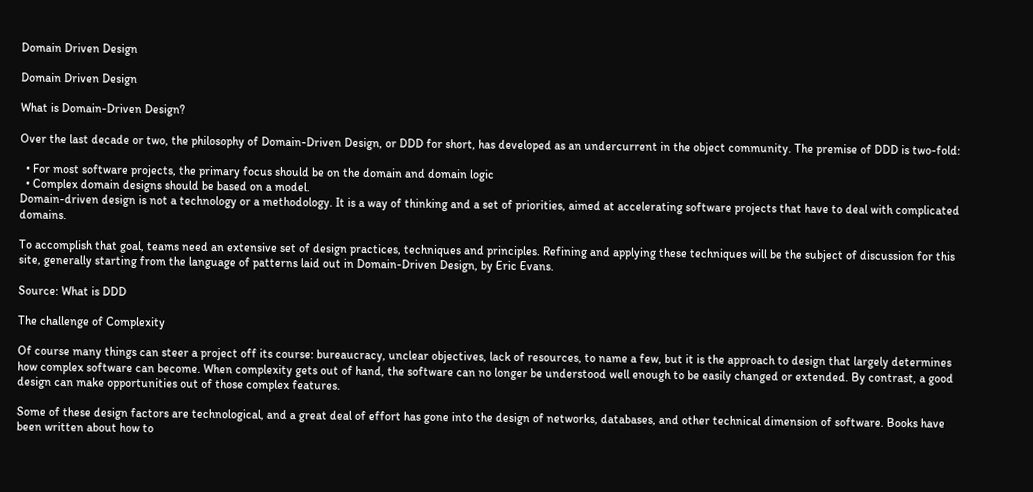Domain Driven Design

Domain Driven Design

What is Domain-Driven Design?

Over the last decade or two, the philosophy of Domain-Driven Design, or DDD for short, has developed as an undercurrent in the object community. The premise of DDD is two-fold:

  • For most software projects, the primary focus should be on the domain and domain logic
  • Complex domain designs should be based on a model.
Domain-driven design is not a technology or a methodology. It is a way of thinking and a set of priorities, aimed at accelerating software projects that have to deal with complicated domains.

To accomplish that goal, teams need an extensive set of design practices, techniques and principles. Refining and applying these techniques will be the subject of discussion for this site, generally starting from the language of patterns laid out in Domain-Driven Design, by Eric Evans.

Source: What is DDD

The challenge of Complexity

Of course many things can steer a project off its course: bureaucracy, unclear objectives, lack of resources, to name a few, but it is the approach to design that largely determines how complex software can become. When complexity gets out of hand, the software can no longer be understood well enough to be easily changed or extended. By contrast, a good design can make opportunities out of those complex features.

Some of these design factors are technological, and a great deal of effort has gone into the design of networks, databases, and other technical dimension of software. Books have been written about how to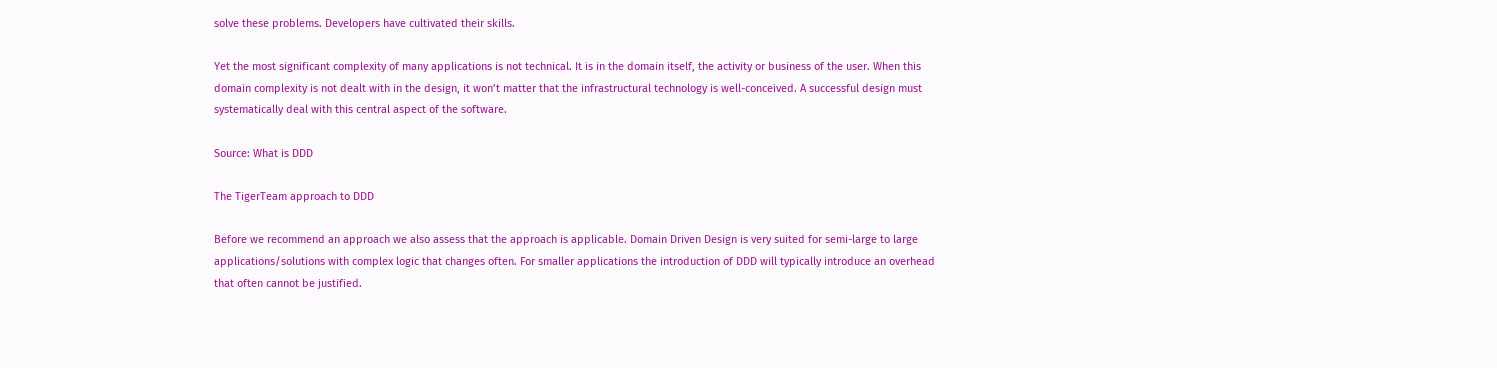solve these problems. Developers have cultivated their skills.

Yet the most significant complexity of many applications is not technical. It is in the domain itself, the activity or business of the user. When this domain complexity is not dealt with in the design, it won’t matter that the infrastructural technology is well-conceived. A successful design must systematically deal with this central aspect of the software.

Source: What is DDD

The TigerTeam approach to DDD

Before we recommend an approach we also assess that the approach is applicable. Domain Driven Design is very suited for semi-large to large applications/solutions with complex logic that changes often. For smaller applications the introduction of DDD will typically introduce an overhead that often cannot be justified.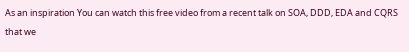As an inspiration You can watch this free video from a recent talk on SOA, DDD, EDA and CQRS that we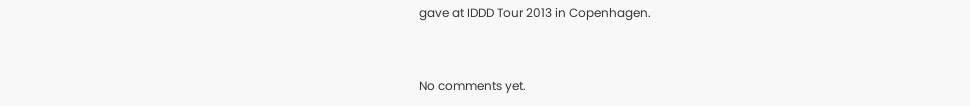gave at IDDD Tour 2013 in Copenhagen.


No comments yet.